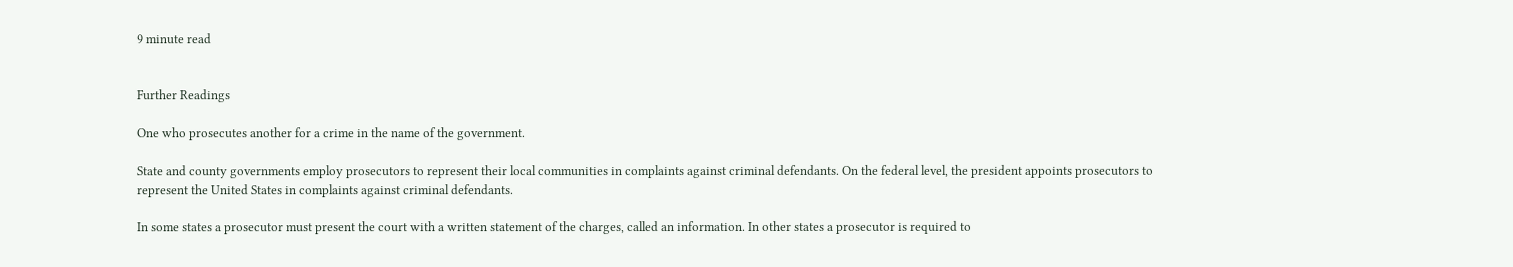9 minute read


Further Readings

One who prosecutes another for a crime in the name of the government.

State and county governments employ prosecutors to represent their local communities in complaints against criminal defendants. On the federal level, the president appoints prosecutors to represent the United States in complaints against criminal defendants.

In some states a prosecutor must present the court with a written statement of the charges, called an information. In other states a prosecutor is required to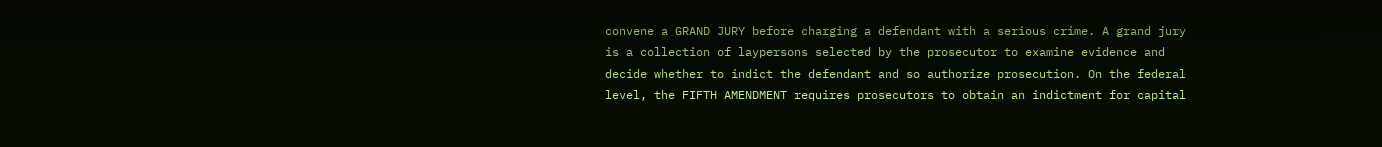convene a GRAND JURY before charging a defendant with a serious crime. A grand jury is a collection of laypersons selected by the prosecutor to examine evidence and decide whether to indict the defendant and so authorize prosecution. On the federal level, the FIFTH AMENDMENT requires prosecutors to obtain an indictment for capital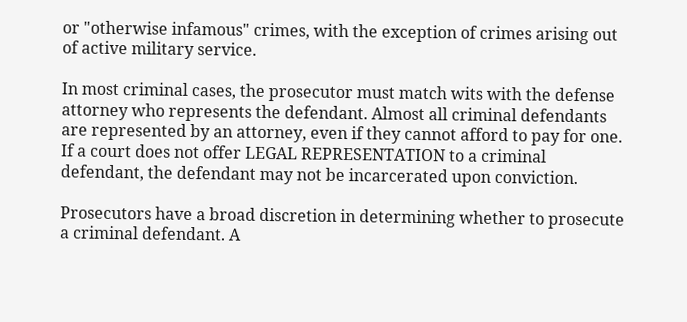or "otherwise infamous" crimes, with the exception of crimes arising out of active military service.

In most criminal cases, the prosecutor must match wits with the defense attorney who represents the defendant. Almost all criminal defendants are represented by an attorney, even if they cannot afford to pay for one. If a court does not offer LEGAL REPRESENTATION to a criminal defendant, the defendant may not be incarcerated upon conviction.

Prosecutors have a broad discretion in determining whether to prosecute a criminal defendant. A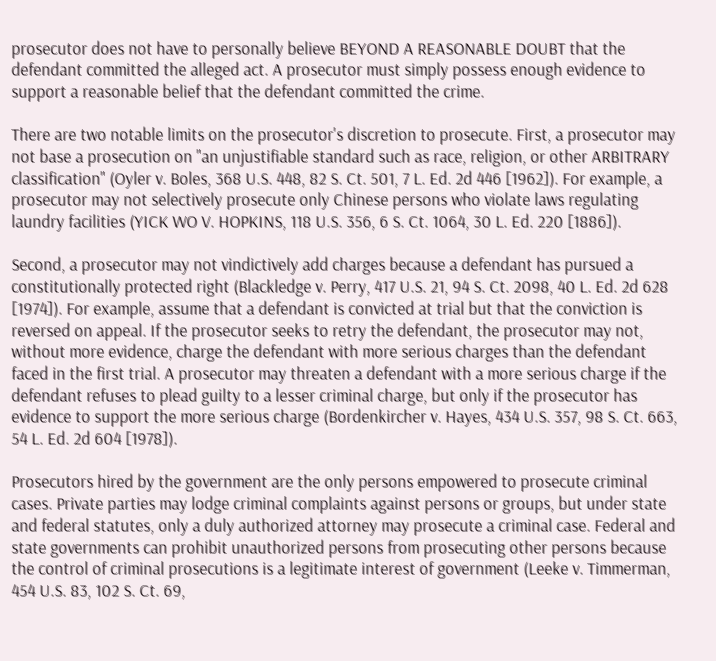prosecutor does not have to personally believe BEYOND A REASONABLE DOUBT that the defendant committed the alleged act. A prosecutor must simply possess enough evidence to support a reasonable belief that the defendant committed the crime.

There are two notable limits on the prosecutor's discretion to prosecute. First, a prosecutor may not base a prosecution on "an unjustifiable standard such as race, religion, or other ARBITRARY classification" (Oyler v. Boles, 368 U.S. 448, 82 S. Ct. 501, 7 L. Ed. 2d 446 [1962]). For example, a prosecutor may not selectively prosecute only Chinese persons who violate laws regulating laundry facilities (YICK WO V. HOPKINS, 118 U.S. 356, 6 S. Ct. 1064, 30 L. Ed. 220 [1886]).

Second, a prosecutor may not vindictively add charges because a defendant has pursued a constitutionally protected right (Blackledge v. Perry, 417 U.S. 21, 94 S. Ct. 2098, 40 L. Ed. 2d 628 [1974]). For example, assume that a defendant is convicted at trial but that the conviction is reversed on appeal. If the prosecutor seeks to retry the defendant, the prosecutor may not, without more evidence, charge the defendant with more serious charges than the defendant faced in the first trial. A prosecutor may threaten a defendant with a more serious charge if the defendant refuses to plead guilty to a lesser criminal charge, but only if the prosecutor has evidence to support the more serious charge (Bordenkircher v. Hayes, 434 U.S. 357, 98 S. Ct. 663, 54 L. Ed. 2d 604 [1978]).

Prosecutors hired by the government are the only persons empowered to prosecute criminal cases. Private parties may lodge criminal complaints against persons or groups, but under state and federal statutes, only a duly authorized attorney may prosecute a criminal case. Federal and state governments can prohibit unauthorized persons from prosecuting other persons because the control of criminal prosecutions is a legitimate interest of government (Leeke v. Timmerman, 454 U.S. 83, 102 S. Ct. 69,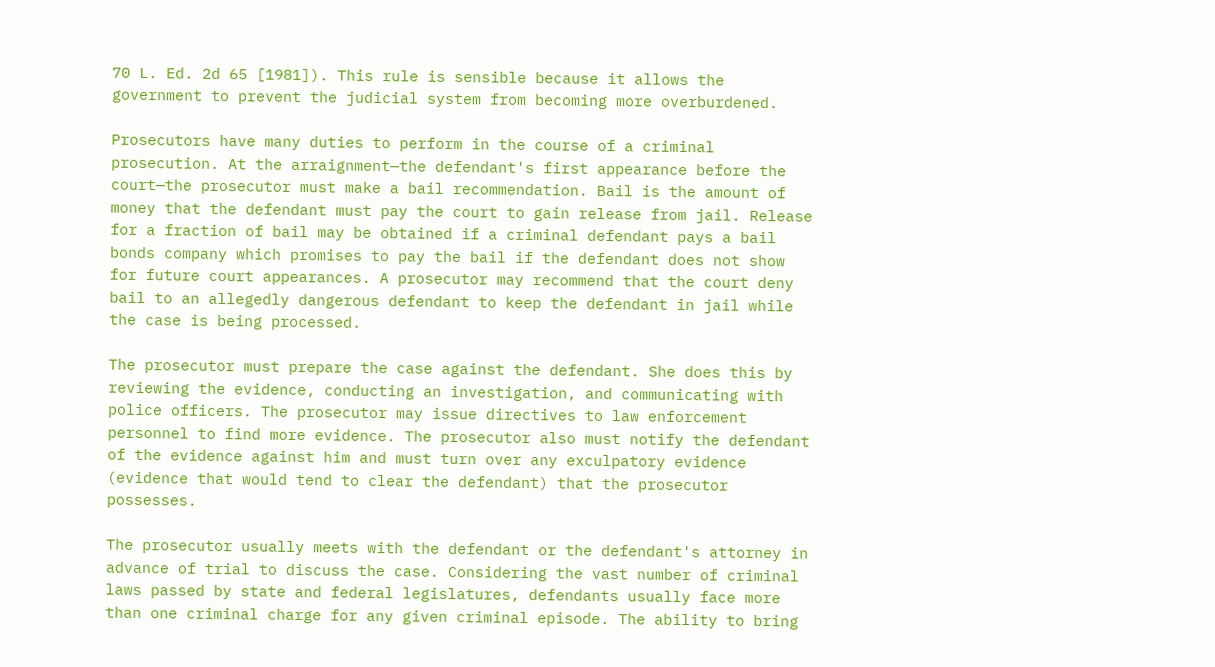70 L. Ed. 2d 65 [1981]). This rule is sensible because it allows the government to prevent the judicial system from becoming more overburdened.

Prosecutors have many duties to perform in the course of a criminal prosecution. At the arraignment—the defendant's first appearance before the court—the prosecutor must make a bail recommendation. Bail is the amount of money that the defendant must pay the court to gain release from jail. Release for a fraction of bail may be obtained if a criminal defendant pays a bail bonds company which promises to pay the bail if the defendant does not show for future court appearances. A prosecutor may recommend that the court deny bail to an allegedly dangerous defendant to keep the defendant in jail while the case is being processed.

The prosecutor must prepare the case against the defendant. She does this by reviewing the evidence, conducting an investigation, and communicating with police officers. The prosecutor may issue directives to law enforcement personnel to find more evidence. The prosecutor also must notify the defendant of the evidence against him and must turn over any exculpatory evidence (evidence that would tend to clear the defendant) that the prosecutor possesses.

The prosecutor usually meets with the defendant or the defendant's attorney in advance of trial to discuss the case. Considering the vast number of criminal laws passed by state and federal legislatures, defendants usually face more than one criminal charge for any given criminal episode. The ability to bring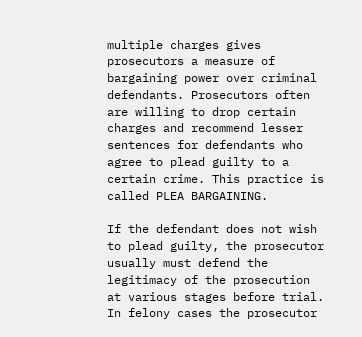multiple charges gives prosecutors a measure of bargaining power over criminal defendants. Prosecutors often are willing to drop certain charges and recommend lesser sentences for defendants who agree to plead guilty to a certain crime. This practice is called PLEA BARGAINING.

If the defendant does not wish to plead guilty, the prosecutor usually must defend the legitimacy of the prosecution at various stages before trial. In felony cases the prosecutor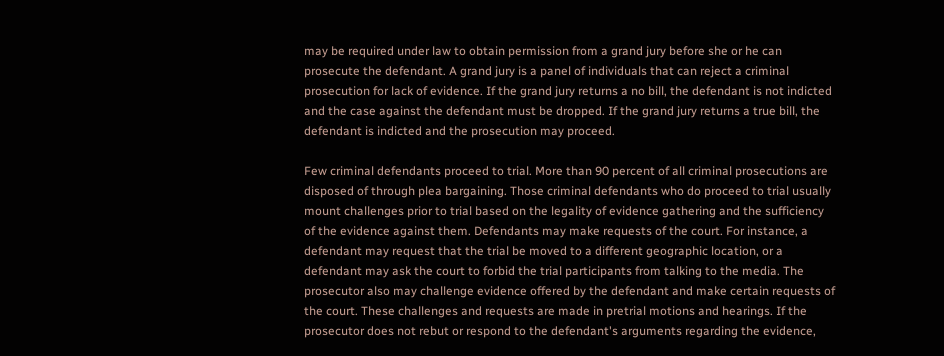may be required under law to obtain permission from a grand jury before she or he can prosecute the defendant. A grand jury is a panel of individuals that can reject a criminal prosecution for lack of evidence. If the grand jury returns a no bill, the defendant is not indicted and the case against the defendant must be dropped. If the grand jury returns a true bill, the defendant is indicted and the prosecution may proceed.

Few criminal defendants proceed to trial. More than 90 percent of all criminal prosecutions are disposed of through plea bargaining. Those criminal defendants who do proceed to trial usually mount challenges prior to trial based on the legality of evidence gathering and the sufficiency of the evidence against them. Defendants may make requests of the court. For instance, a defendant may request that the trial be moved to a different geographic location, or a defendant may ask the court to forbid the trial participants from talking to the media. The prosecutor also may challenge evidence offered by the defendant and make certain requests of the court. These challenges and requests are made in pretrial motions and hearings. If the prosecutor does not rebut or respond to the defendant's arguments regarding the evidence,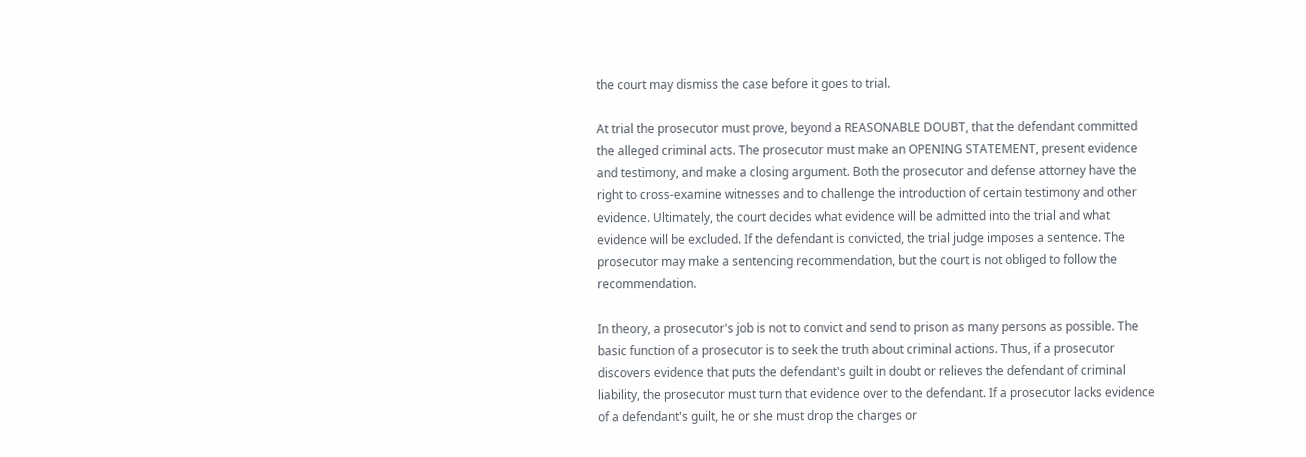the court may dismiss the case before it goes to trial.

At trial the prosecutor must prove, beyond a REASONABLE DOUBT, that the defendant committed the alleged criminal acts. The prosecutor must make an OPENING STATEMENT, present evidence and testimony, and make a closing argument. Both the prosecutor and defense attorney have the right to cross-examine witnesses and to challenge the introduction of certain testimony and other evidence. Ultimately, the court decides what evidence will be admitted into the trial and what evidence will be excluded. If the defendant is convicted, the trial judge imposes a sentence. The prosecutor may make a sentencing recommendation, but the court is not obliged to follow the recommendation.

In theory, a prosecutor's job is not to convict and send to prison as many persons as possible. The basic function of a prosecutor is to seek the truth about criminal actions. Thus, if a prosecutor discovers evidence that puts the defendant's guilt in doubt or relieves the defendant of criminal liability, the prosecutor must turn that evidence over to the defendant. If a prosecutor lacks evidence of a defendant's guilt, he or she must drop the charges or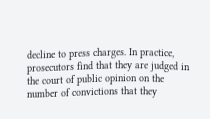decline to press charges. In practice, prosecutors find that they are judged in the court of public opinion on the number of convictions that they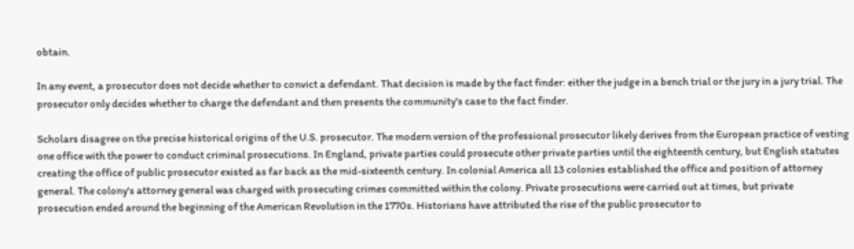obtain.

In any event, a prosecutor does not decide whether to convict a defendant. That decision is made by the fact finder: either the judge in a bench trial or the jury in a jury trial. The prosecutor only decides whether to charge the defendant and then presents the community's case to the fact finder.

Scholars disagree on the precise historical origins of the U.S. prosecutor. The modern version of the professional prosecutor likely derives from the European practice of vesting one office with the power to conduct criminal prosecutions. In England, private parties could prosecute other private parties until the eighteenth century, but English statutes creating the office of public prosecutor existed as far back as the mid-sixteenth century. In colonial America all 13 colonies established the office and position of attorney general. The colony's attorney general was charged with prosecuting crimes committed within the colony. Private prosecutions were carried out at times, but private prosecution ended around the beginning of the American Revolution in the 1770s. Historians have attributed the rise of the public prosecutor to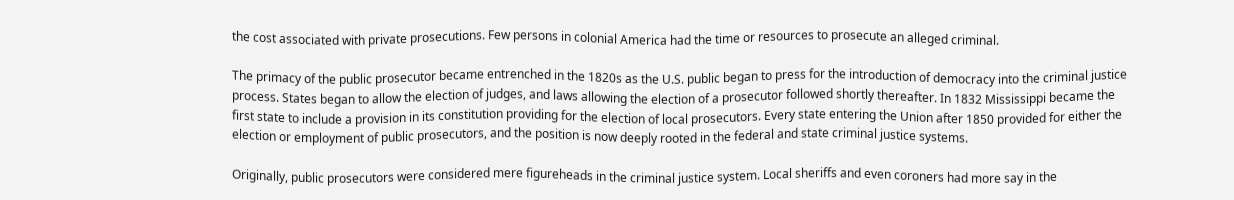the cost associated with private prosecutions. Few persons in colonial America had the time or resources to prosecute an alleged criminal.

The primacy of the public prosecutor became entrenched in the 1820s as the U.S. public began to press for the introduction of democracy into the criminal justice process. States began to allow the election of judges, and laws allowing the election of a prosecutor followed shortly thereafter. In 1832 Mississippi became the first state to include a provision in its constitution providing for the election of local prosecutors. Every state entering the Union after 1850 provided for either the election or employment of public prosecutors, and the position is now deeply rooted in the federal and state criminal justice systems.

Originally, public prosecutors were considered mere figureheads in the criminal justice system. Local sheriffs and even coroners had more say in the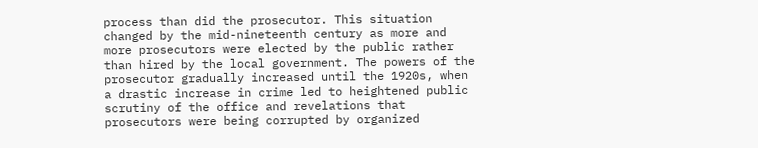process than did the prosecutor. This situation changed by the mid-nineteenth century as more and more prosecutors were elected by the public rather than hired by the local government. The powers of the prosecutor gradually increased until the 1920s, when a drastic increase in crime led to heightened public scrutiny of the office and revelations that prosecutors were being corrupted by organized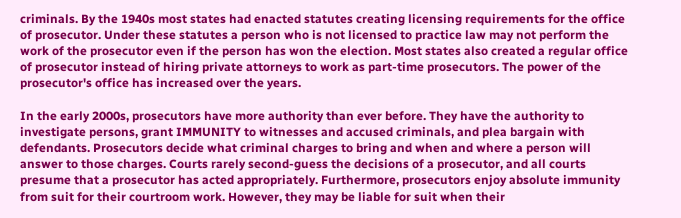criminals. By the 1940s most states had enacted statutes creating licensing requirements for the office of prosecutor. Under these statutes a person who is not licensed to practice law may not perform the work of the prosecutor even if the person has won the election. Most states also created a regular office of prosecutor instead of hiring private attorneys to work as part-time prosecutors. The power of the prosecutor's office has increased over the years.

In the early 2000s, prosecutors have more authority than ever before. They have the authority to investigate persons, grant IMMUNITY to witnesses and accused criminals, and plea bargain with defendants. Prosecutors decide what criminal charges to bring and when and where a person will answer to those charges. Courts rarely second-guess the decisions of a prosecutor, and all courts presume that a prosecutor has acted appropriately. Furthermore, prosecutors enjoy absolute immunity from suit for their courtroom work. However, they may be liable for suit when their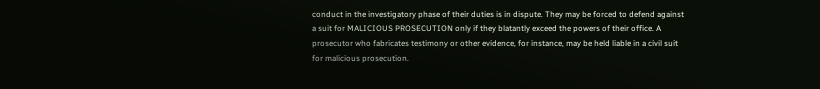conduct in the investigatory phase of their duties is in dispute. They may be forced to defend against a suit for MALICIOUS PROSECUTION only if they blatantly exceed the powers of their office. A prosecutor who fabricates testimony or other evidence, for instance, may be held liable in a civil suit for malicious prosecution.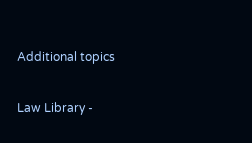Additional topics

Law Library -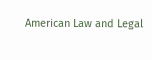American Law and Legal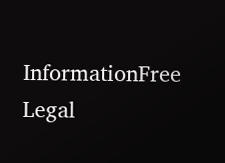InformationFree Legal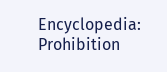Encyclopedia: Prohibition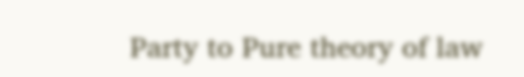Party to Pure theory of law